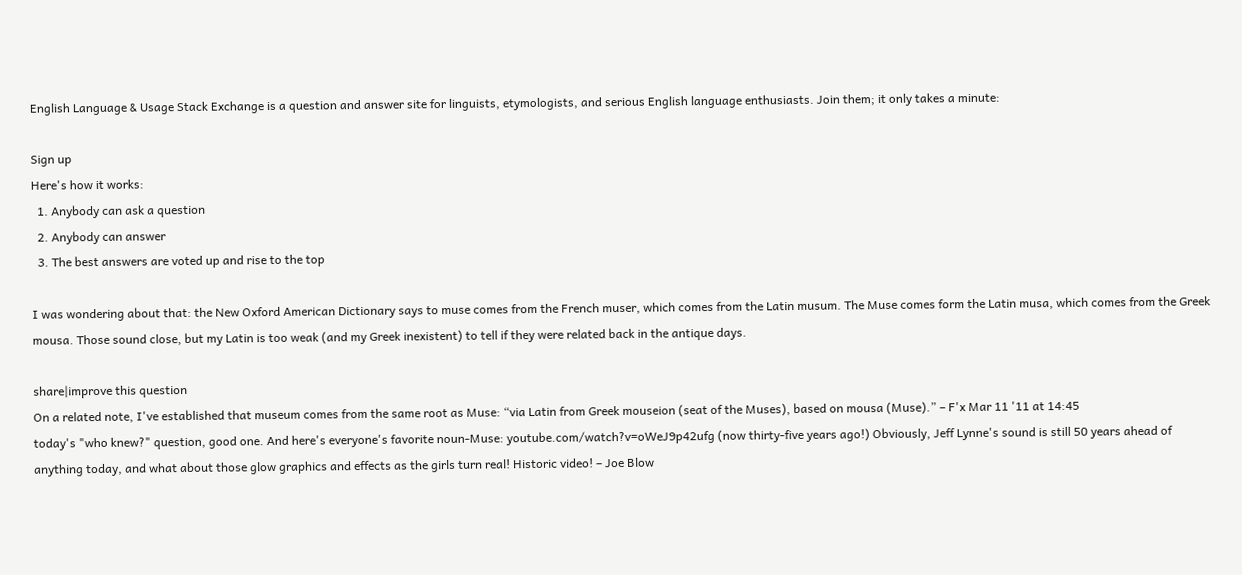English Language & Usage Stack Exchange is a question and answer site for linguists, etymologists, and serious English language enthusiasts. Join them; it only takes a minute:

Sign up
Here's how it works:
  1. Anybody can ask a question
  2. Anybody can answer
  3. The best answers are voted up and rise to the top

I was wondering about that: the New Oxford American Dictionary says to muse comes from the French muser, which comes from the Latin musum. The Muse comes form the Latin musa, which comes from the Greek mousa. Those sound close, but my Latin is too weak (and my Greek inexistent) to tell if they were related back in the antique days.

share|improve this question
On a related note, I've established that museum comes from the same root as Muse: “via Latin from Greek mouseion (seat of the Muses), based on mousa (Muse).” – F'x Mar 11 '11 at 14:45
today's "who knew?" question, good one. And here's everyone's favorite noun-Muse: youtube.com/watch?v=oWeJ9p42ufg (now thirty-five years ago!) Obviously, Jeff Lynne's sound is still 50 years ahead of anything today, and what about those glow graphics and effects as the girls turn real! Historic video! – Joe Blow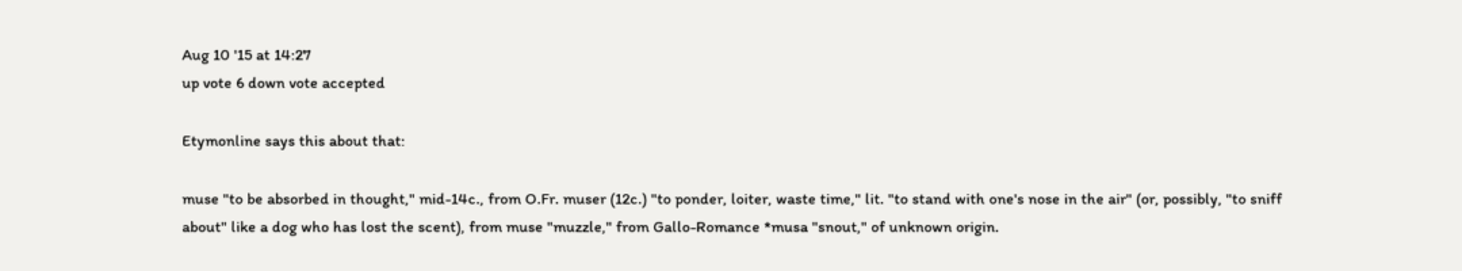Aug 10 '15 at 14:27
up vote 6 down vote accepted

Etymonline says this about that:

muse "to be absorbed in thought," mid-14c., from O.Fr. muser (12c.) "to ponder, loiter, waste time," lit. "to stand with one's nose in the air" (or, possibly, "to sniff about" like a dog who has lost the scent), from muse "muzzle," from Gallo-Romance *musa "snout," of unknown origin.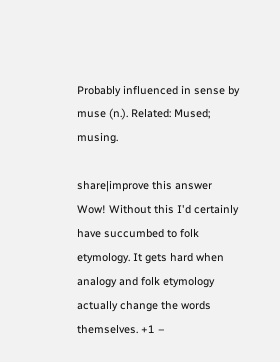Probably influenced in sense by muse (n.). Related: Mused; musing.

share|improve this answer
Wow! Without this I'd certainly have succumbed to folk etymology. It gets hard when analogy and folk etymology actually change the words themselves. +1 –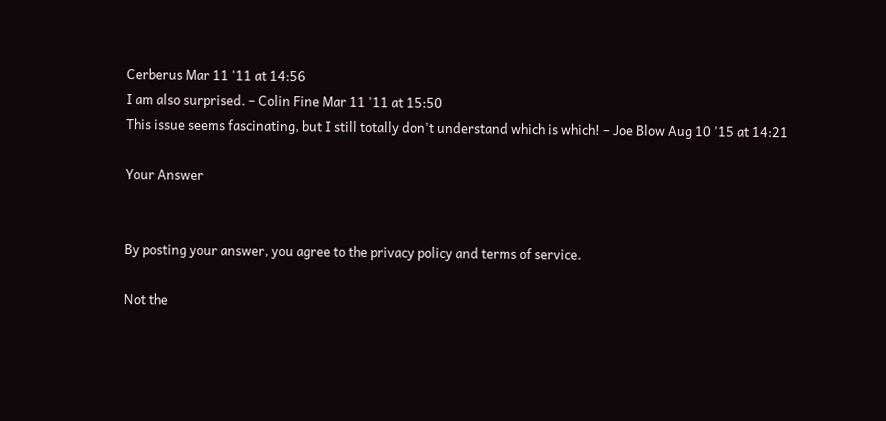Cerberus Mar 11 '11 at 14:56
I am also surprised. – Colin Fine Mar 11 '11 at 15:50
This issue seems fascinating, but I still totally don't understand which is which! – Joe Blow Aug 10 '15 at 14:21

Your Answer


By posting your answer, you agree to the privacy policy and terms of service.

Not the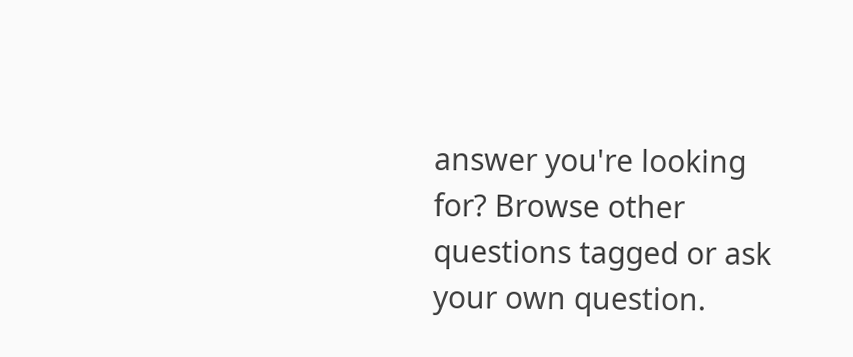answer you're looking for? Browse other questions tagged or ask your own question.